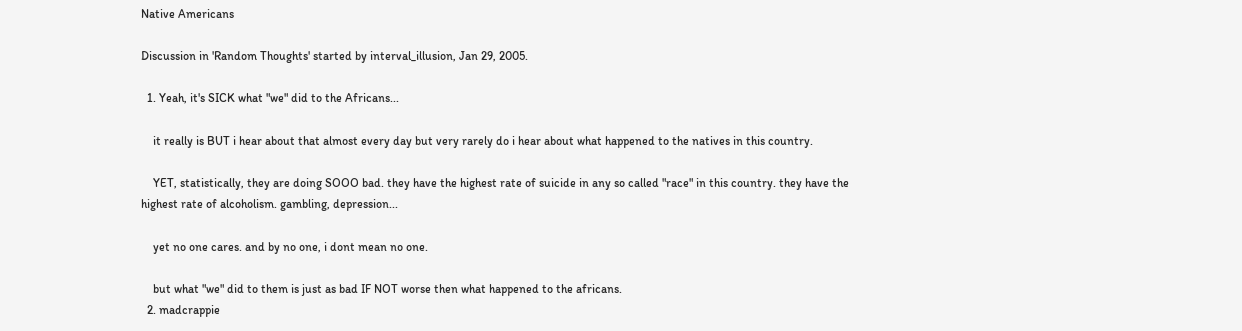Native Americans

Discussion in 'Random Thoughts' started by interval_illusion, Jan 29, 2005.

  1. Yeah, it's SICK what "we" did to the Africans...

    it really is BUT i hear about that almost every day but very rarely do i hear about what happened to the natives in this country.

    YET, statistically, they are doing SOOO bad. they have the highest rate of suicide in any so called "race" in this country. they have the highest rate of alcoholism. gambling, depression...

    yet no one cares. and by no one, i dont mean no one.

    but what "we" did to them is just as bad IF NOT worse then what happened to the africans.
  2. madcrappie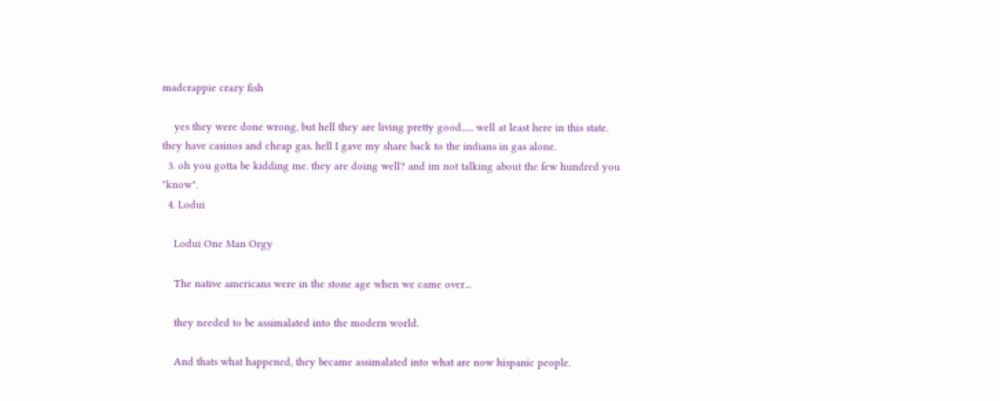madcrappie crazy fish

    yes they were done wrong, but hell they are living pretty good...... well at least here in this state. they have casinos and cheap gas. hell I gave my share back to the indians in gas alone.
  3. oh you gotta be kidding me. they are doing well? and im not talking about the few hundred you "know".
  4. Lodui

    Lodui One Man Orgy

    The native americans were in the stone age when we came over...

    they needed to be assimalated into the modern world.

    And thats what happened, they became assimalated into what are now hispanic people.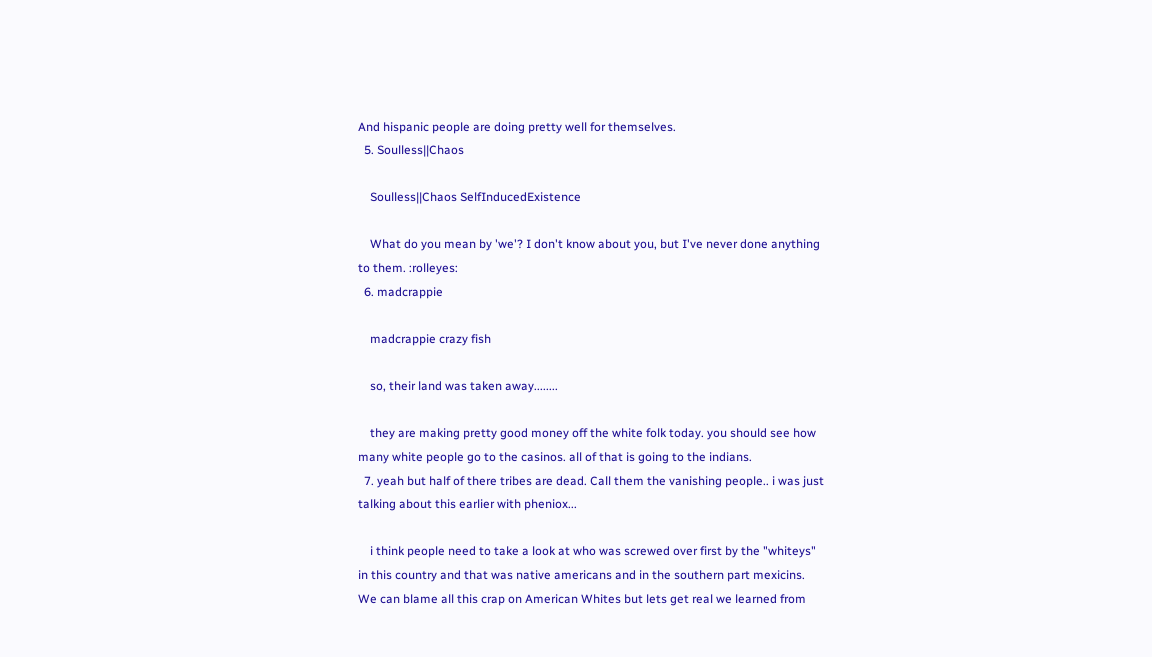And hispanic people are doing pretty well for themselves.
  5. Soulless||Chaos

    Soulless||Chaos SelfInducedExistence

    What do you mean by 'we'? I don't know about you, but I've never done anything to them. :rolleyes:
  6. madcrappie

    madcrappie crazy fish

    so, their land was taken away........

    they are making pretty good money off the white folk today. you should see how many white people go to the casinos. all of that is going to the indians.
  7. yeah but half of there tribes are dead. Call them the vanishing people.. i was just talking about this earlier with pheniox...

    i think people need to take a look at who was screwed over first by the "whiteys" in this country and that was native americans and in the southern part mexicins. We can blame all this crap on American Whites but lets get real we learned from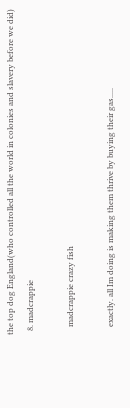the top dog England(who controlled all the world in colonies and slavery before we did)
  8. madcrappie

    madcrappie crazy fish

    exactly. all Im doing is making them thrive by buying their gas.....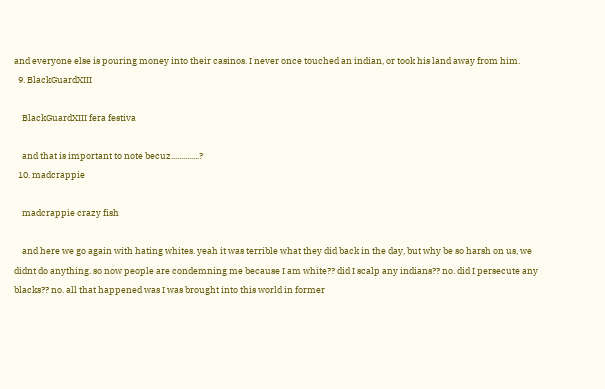and everyone else is pouring money into their casinos. I never once touched an indian, or took his land away from him.
  9. BlackGuardXIII

    BlackGuardXIII fera festiva

    and that is important to note becuz..............?
  10. madcrappie

    madcrappie crazy fish

    and here we go again with hating whites. yeah it was terrible what they did back in the day, but why be so harsh on us, we didnt do anything. so now people are condemning me because I am white?? did I scalp any indians?? no. did I persecute any blacks?? no. all that happened was I was brought into this world in former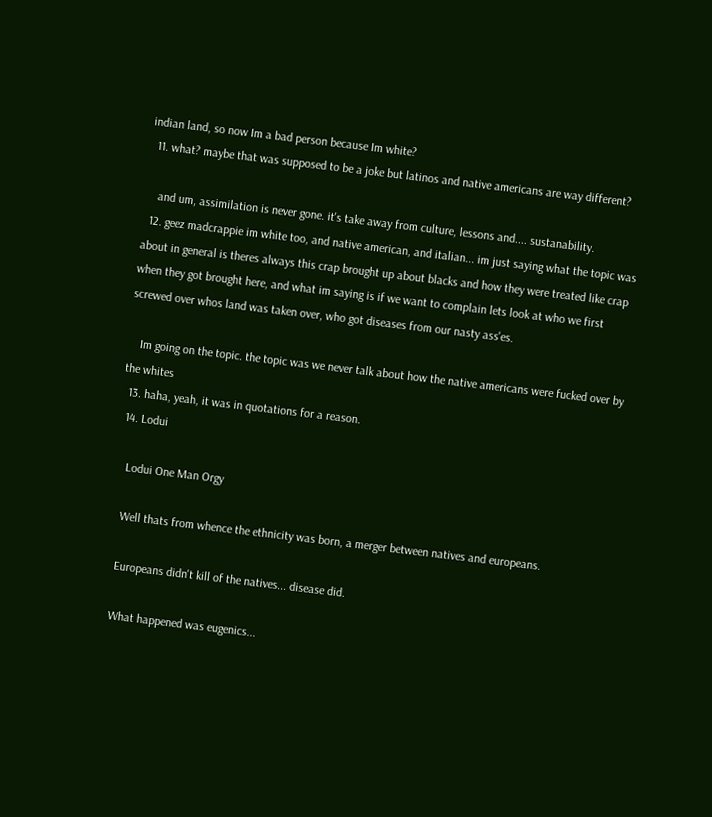indian land, so now Im a bad person because Im white?
  11. what? maybe that was supposed to be a joke but latinos and native americans are way different?

    and um, assimilation is never gone. it's take away from culture, lessons and.... sustanability.
  12. geez madcrappie im white too, and native american, and italian... im just saying what the topic was about in general is theres always this crap brought up about blacks and how they were treated like crap when they got brought here, and what im saying is if we want to complain lets look at who we first screwed over whos land was taken over, who got diseases from our nasty ass'es.

    Im going on the topic. the topic was we never talk about how the native americans were fucked over by the whites
  13. haha, yeah, it was in quotations for a reason.
  14. Lodui

    Lodui One Man Orgy

    Well thats from whence the ethnicity was born, a merger between natives and europeans.

    Europeans didn't kill of the natives... disease did.

    What happened was eugenics...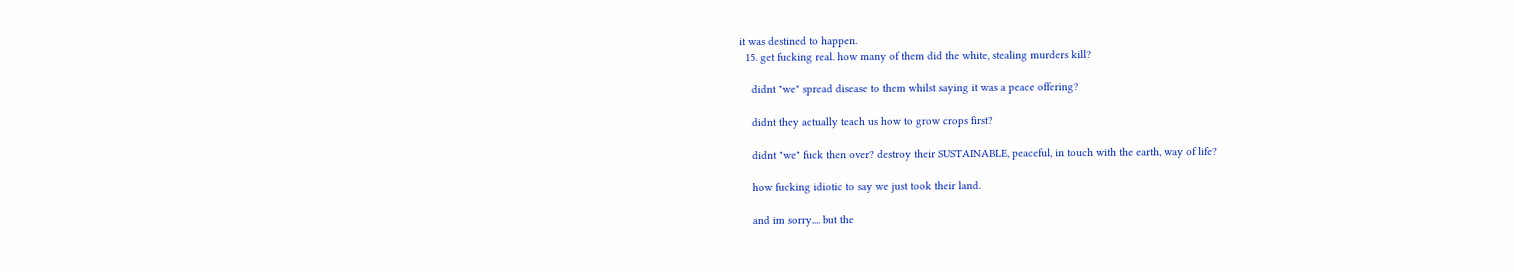it was destined to happen.
  15. get fucking real. how many of them did the white, stealing murders kill?

    didnt "we" spread disease to them whilst saying it was a peace offering?

    didnt they actually teach us how to grow crops first?

    didnt "we" fuck then over? destroy their SUSTAINABLE, peaceful, in touch with the earth, way of life?

    how fucking idiotic to say we just took their land.

    and im sorry.... but the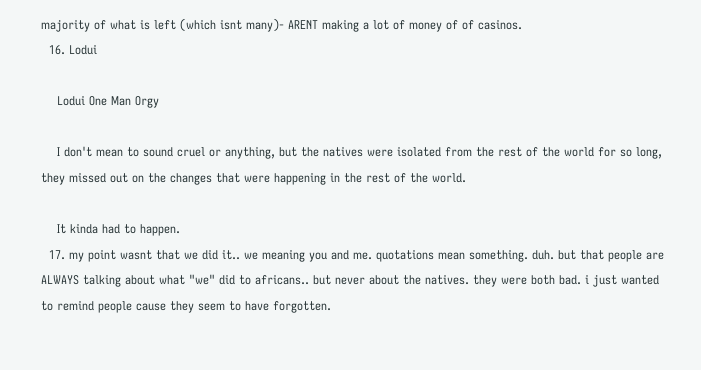majority of what is left (which isnt many)- ARENT making a lot of money of of casinos.
  16. Lodui

    Lodui One Man Orgy

    I don't mean to sound cruel or anything, but the natives were isolated from the rest of the world for so long, they missed out on the changes that were happening in the rest of the world.

    It kinda had to happen.
  17. my point wasnt that we did it.. we meaning you and me. quotations mean something. duh. but that people are ALWAYS talking about what "we" did to africans.. but never about the natives. they were both bad. i just wanted to remind people cause they seem to have forgotten.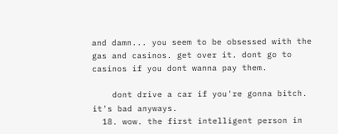and damn... you seem to be obsessed with the gas and casinos. get over it. dont go to casinos if you dont wanna pay them.

    dont drive a car if you're gonna bitch. it's bad anyways.
  18. wow. the first intelligent person in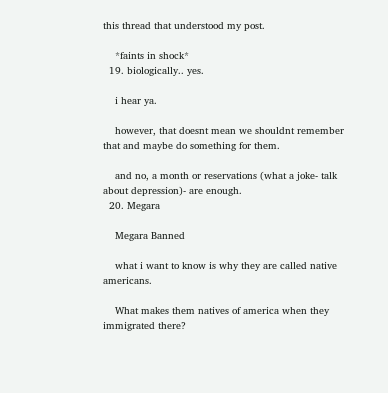this thread that understood my post.

    *faints in shock*
  19. biologically.. yes.

    i hear ya.

    however, that doesnt mean we shouldnt remember that and maybe do something for them.

    and no, a month or reservations (what a joke- talk about depression)- are enough.
  20. Megara

    Megara Banned

    what i want to know is why they are called native americans.

    What makes them natives of america when they immigrated there?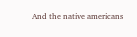And the native americans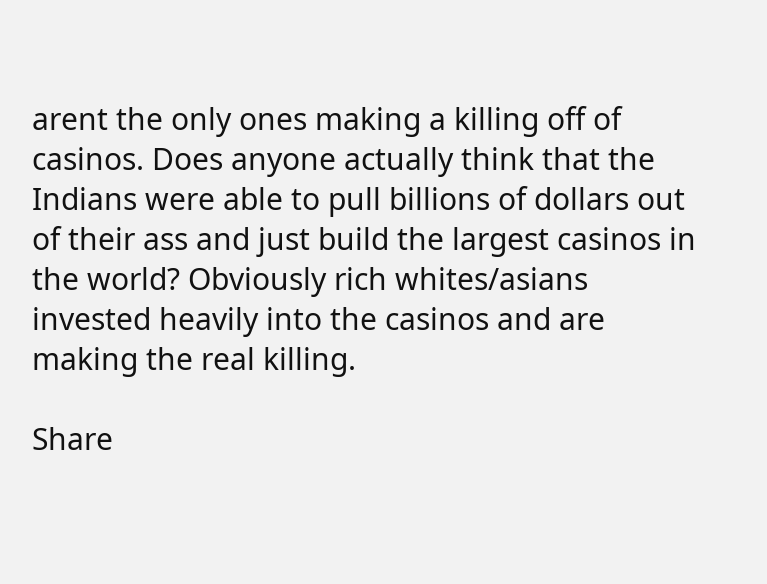arent the only ones making a killing off of casinos. Does anyone actually think that the Indians were able to pull billions of dollars out of their ass and just build the largest casinos in the world? Obviously rich whites/asians invested heavily into the casinos and are making the real killing.

Share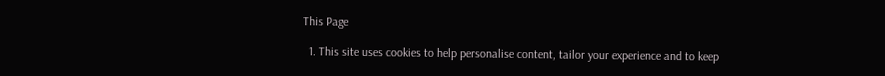This Page

  1. This site uses cookies to help personalise content, tailor your experience and to keep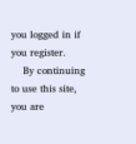you logged in if you register.
    By continuing to use this site, you are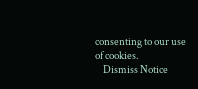consenting to our use of cookies.
    Dismiss Notice